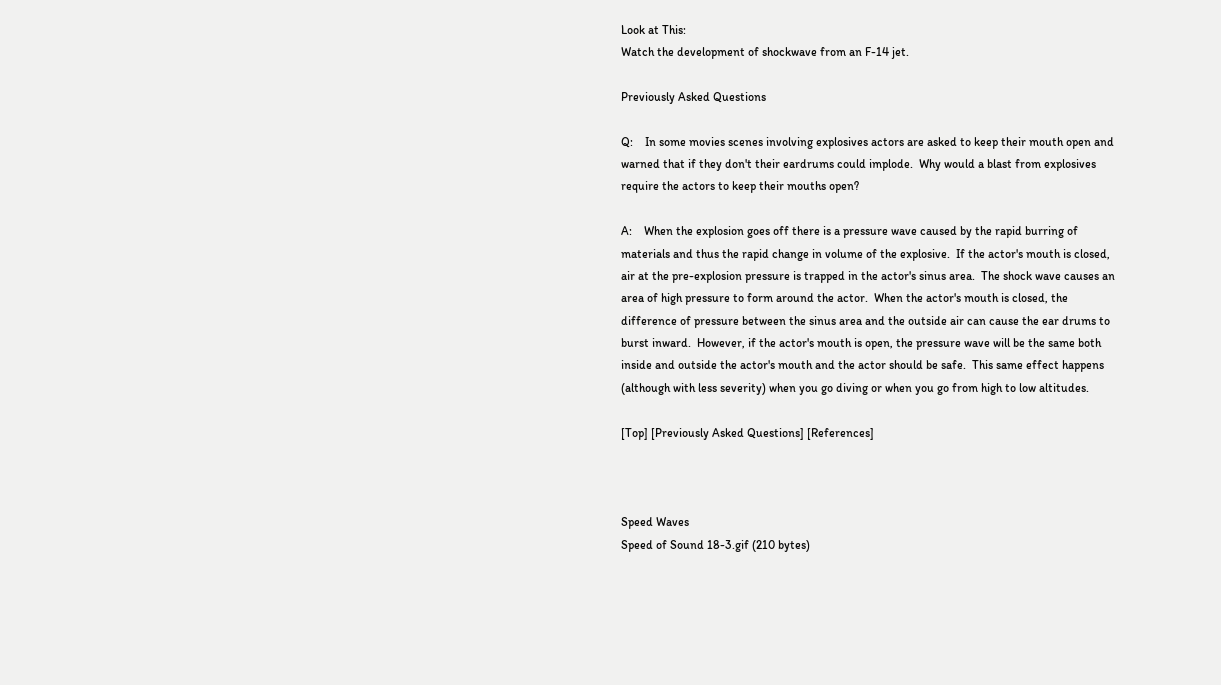Look at This:
Watch the development of shockwave from an F-14 jet.

Previously Asked Questions

Q:    In some movies scenes involving explosives actors are asked to keep their mouth open and warned that if they don't their eardrums could implode.  Why would a blast from explosives require the actors to keep their mouths open?

A:    When the explosion goes off there is a pressure wave caused by the rapid burring of materials and thus the rapid change in volume of the explosive.  If the actor's mouth is closed, air at the pre-explosion pressure is trapped in the actor's sinus area.  The shock wave causes an area of high pressure to form around the actor.  When the actor's mouth is closed, the difference of pressure between the sinus area and the outside air can cause the ear drums to burst inward.  However, if the actor's mouth is open, the pressure wave will be the same both inside and outside the actor's mouth and the actor should be safe.  This same effect happens (although with less severity) when you go diving or when you go from high to low altitudes.

[Top] [Previously Asked Questions] [References]



Speed Waves
Speed of Sound 18-3.gif (210 bytes)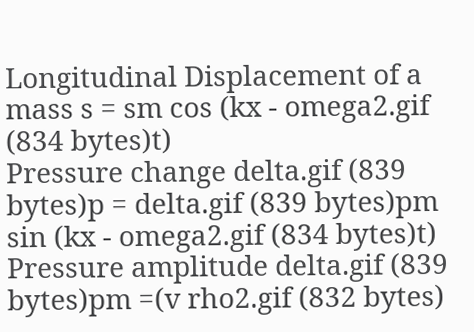Longitudinal Displacement of a mass s = sm cos (kx - omega2.gif (834 bytes)t)
Pressure change delta.gif (839 bytes)p = delta.gif (839 bytes)pm sin (kx - omega2.gif (834 bytes)t)
Pressure amplitude delta.gif (839 bytes)pm =(v rho2.gif (832 bytes)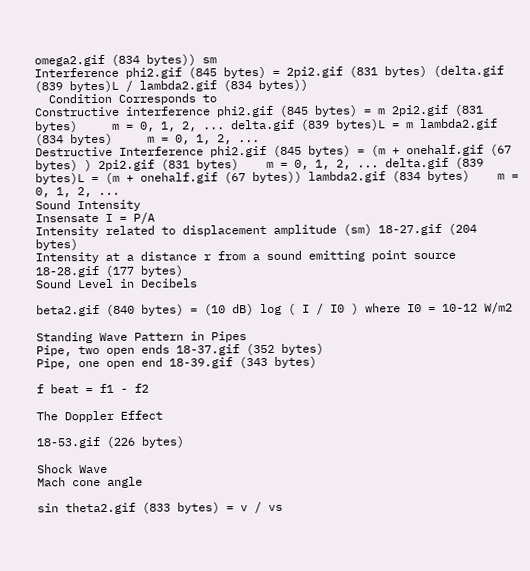omega2.gif (834 bytes)) sm
Interference phi2.gif (845 bytes) = 2pi2.gif (831 bytes) (delta.gif (839 bytes)L / lambda2.gif (834 bytes))
  Condition Corresponds to
Constructive interference phi2.gif (845 bytes) = m 2pi2.gif (831 bytes)     m = 0, 1, 2, ... delta.gif (839 bytes)L = m lambda2.gif (834 bytes)     m = 0, 1, 2, ...
Destructive Interference phi2.gif (845 bytes) = (m + onehalf.gif (67 bytes) ) 2pi2.gif (831 bytes)    m = 0, 1, 2, ... delta.gif (839 bytes)L = (m + onehalf.gif (67 bytes)) lambda2.gif (834 bytes)    m = 0, 1, 2, ...
Sound Intensity
Insensate I = P/A
Intensity related to displacement amplitude (sm) 18-27.gif (204 bytes)
Intensity at a distance r from a sound emitting point source 18-28.gif (177 bytes)
Sound Level in Decibels

beta2.gif (840 bytes) = (10 dB) log ( I / I0 ) where I0 = 10-12 W/m2

Standing Wave Pattern in Pipes
Pipe, two open ends 18-37.gif (352 bytes)
Pipe, one open end 18-39.gif (343 bytes)

f beat = f1 - f2

The Doppler Effect

18-53.gif (226 bytes)

Shock Wave
Mach cone angle

sin theta2.gif (833 bytes) = v / vs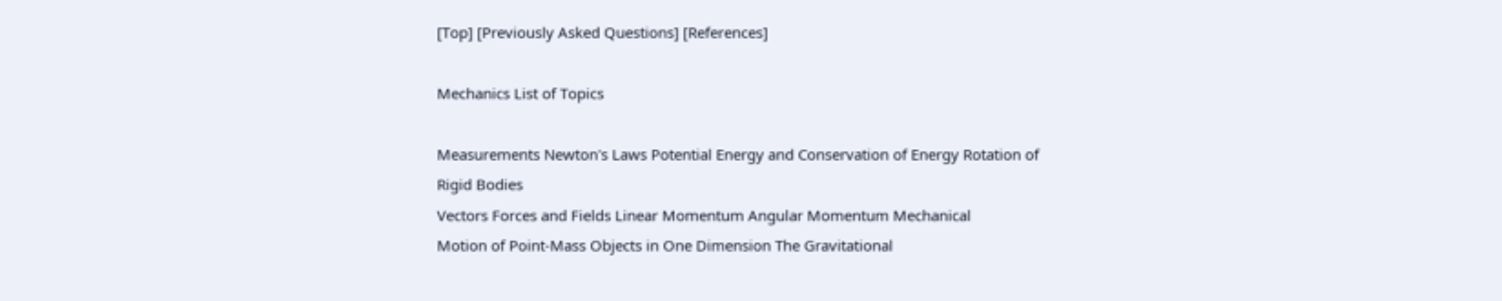[Top] [Previously Asked Questions] [References]

Mechanics List of Topics

Measurements Newton's Laws Potential Energy and Conservation of Energy Rotation of
Rigid Bodies
Vectors Forces and Fields Linear Momentum Angular Momentum Mechanical
Motion of Point-Mass Objects in One Dimension The Gravitational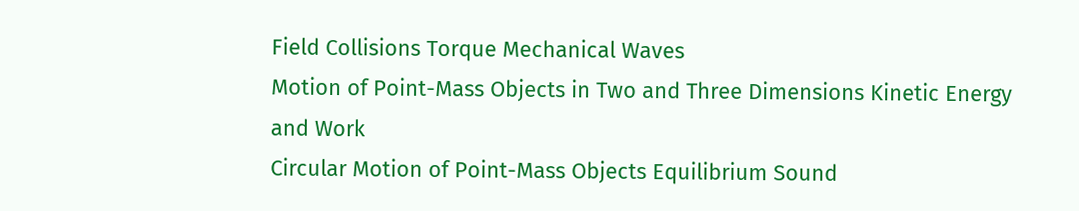Field Collisions Torque Mechanical Waves
Motion of Point-Mass Objects in Two and Three Dimensions Kinetic Energy
and Work
Circular Motion of Point-Mass Objects Equilibrium Sound